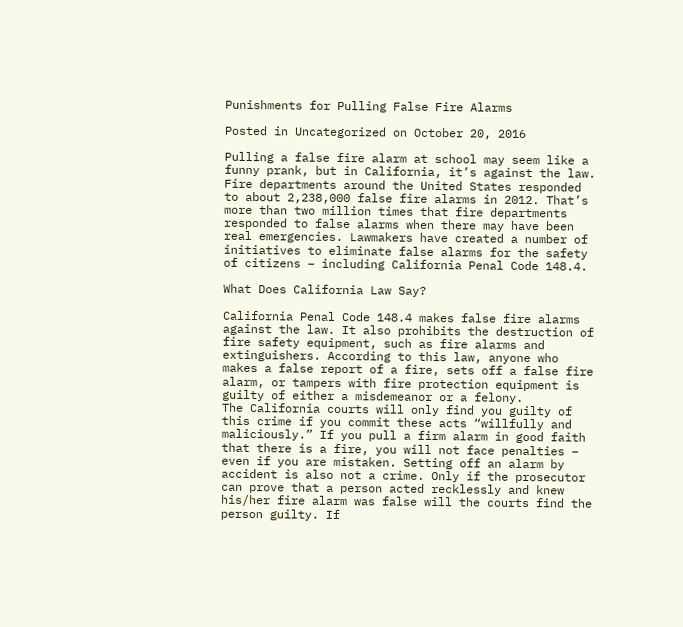Punishments for Pulling False Fire Alarms

Posted in Uncategorized on October 20, 2016

Pulling a false fire alarm at school may seem like a funny prank, but in California, it’s against the law. Fire departments around the United States responded to about 2,238,000 false fire alarms in 2012. That’s more than two million times that fire departments responded to false alarms when there may have been real emergencies. Lawmakers have created a number of initiatives to eliminate false alarms for the safety of citizens – including California Penal Code 148.4.

What Does California Law Say?

California Penal Code 148.4 makes false fire alarms against the law. It also prohibits the destruction of fire safety equipment, such as fire alarms and extinguishers. According to this law, anyone who makes a false report of a fire, sets off a false fire alarm, or tampers with fire protection equipment is guilty of either a misdemeanor or a felony.
The California courts will only find you guilty of this crime if you commit these acts “willfully and maliciously.” If you pull a firm alarm in good faith that there is a fire, you will not face penalties – even if you are mistaken. Setting off an alarm by accident is also not a crime. Only if the prosecutor can prove that a person acted recklessly and knew his/her fire alarm was false will the courts find the person guilty. If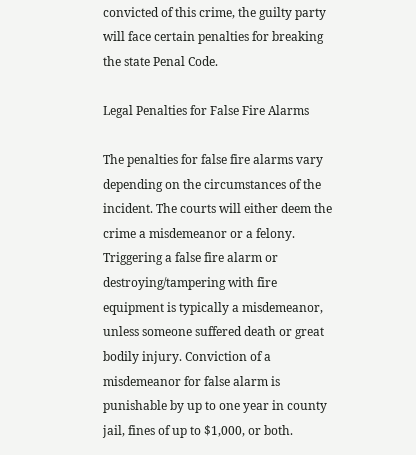convicted of this crime, the guilty party will face certain penalties for breaking the state Penal Code.

Legal Penalties for False Fire Alarms

The penalties for false fire alarms vary depending on the circumstances of the incident. The courts will either deem the crime a misdemeanor or a felony. Triggering a false fire alarm or destroying/tampering with fire equipment is typically a misdemeanor, unless someone suffered death or great bodily injury. Conviction of a misdemeanor for false alarm is punishable by up to one year in county jail, fines of up to $1,000, or both.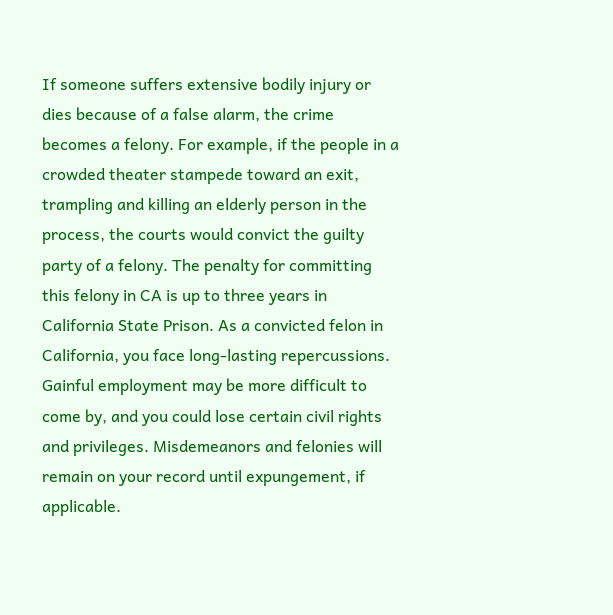If someone suffers extensive bodily injury or dies because of a false alarm, the crime becomes a felony. For example, if the people in a crowded theater stampede toward an exit, trampling and killing an elderly person in the process, the courts would convict the guilty party of a felony. The penalty for committing this felony in CA is up to three years in California State Prison. As a convicted felon in California, you face long-lasting repercussions. Gainful employment may be more difficult to come by, and you could lose certain civil rights and privileges. Misdemeanors and felonies will remain on your record until expungement, if applicable.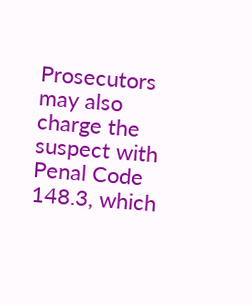Prosecutors may also charge the suspect with Penal Code 148.3, which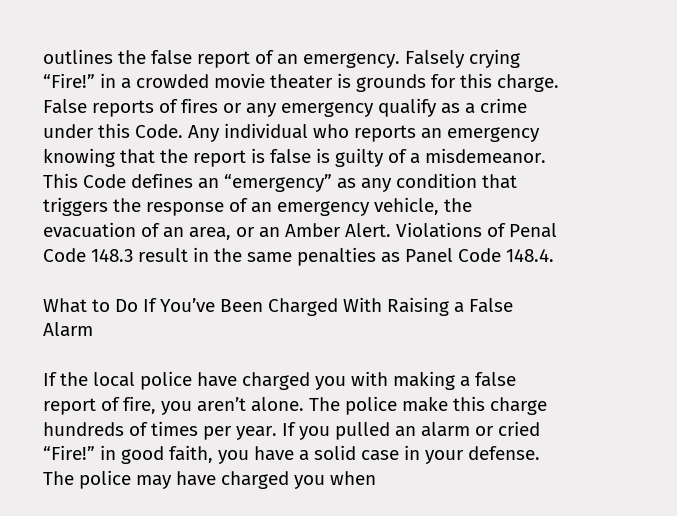outlines the false report of an emergency. Falsely crying “Fire!” in a crowded movie theater is grounds for this charge. False reports of fires or any emergency qualify as a crime under this Code. Any individual who reports an emergency knowing that the report is false is guilty of a misdemeanor. This Code defines an “emergency” as any condition that triggers the response of an emergency vehicle, the evacuation of an area, or an Amber Alert. Violations of Penal Code 148.3 result in the same penalties as Panel Code 148.4.

What to Do If You’ve Been Charged With Raising a False Alarm

If the local police have charged you with making a false report of fire, you aren’t alone. The police make this charge hundreds of times per year. If you pulled an alarm or cried “Fire!” in good faith, you have a solid case in your defense. The police may have charged you when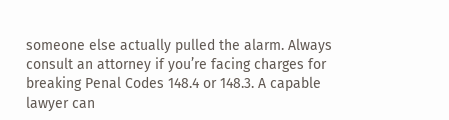someone else actually pulled the alarm. Always consult an attorney if you’re facing charges for breaking Penal Codes 148.4 or 148.3. A capable lawyer can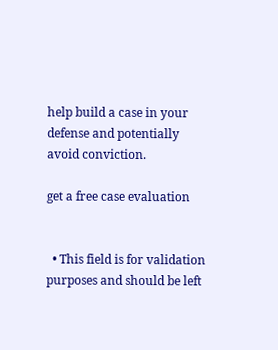help build a case in your defense and potentially avoid conviction.

get a free case evaluation


  • This field is for validation purposes and should be left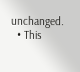unchanged.
  • This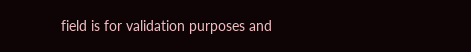field is for validation purposes and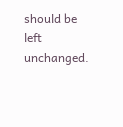should be left unchanged.